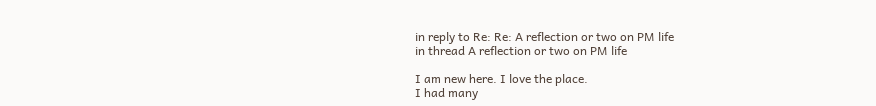in reply to Re: Re: A reflection or two on PM life
in thread A reflection or two on PM life

I am new here. I love the place.
I had many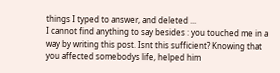things I typed to answer, and deleted ...
I cannot find anything to say besides : you touched me in a way by writing this post. Isnt this sufficient? Knowing that you affected somebodys life, helped him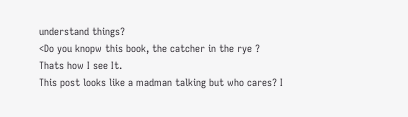understand things?
<Do you knopw this book, the catcher in the rye ?
Thats how I see It.
This post looks like a madman talking but who cares? I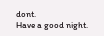dont.
Have a good night.